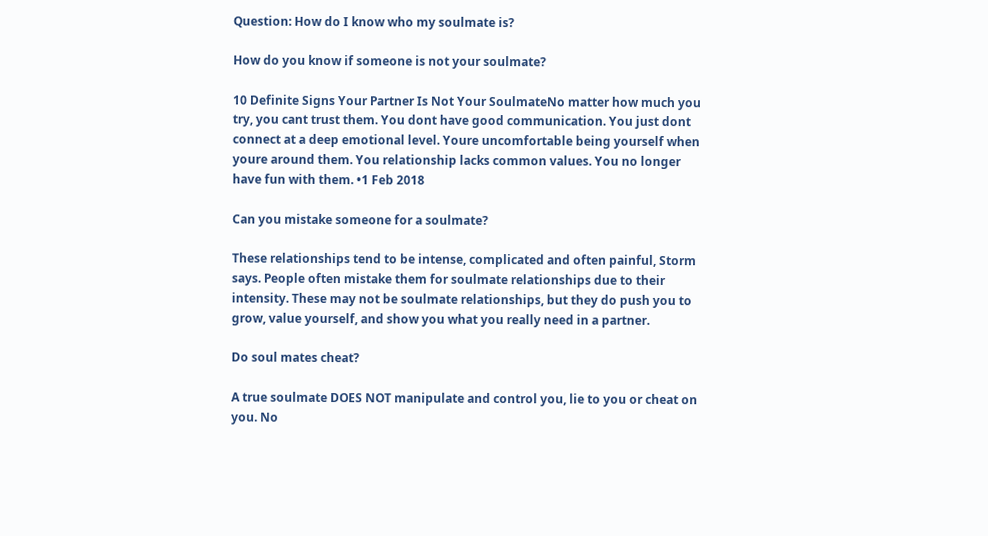Question: How do I know who my soulmate is?

How do you know if someone is not your soulmate?

10 Definite Signs Your Partner Is Not Your SoulmateNo matter how much you try, you cant trust them. You dont have good communication. You just dont connect at a deep emotional level. Youre uncomfortable being yourself when youre around them. You relationship lacks common values. You no longer have fun with them. •1 Feb 2018

Can you mistake someone for a soulmate?

These relationships tend to be intense, complicated and often painful, Storm says. People often mistake them for soulmate relationships due to their intensity. These may not be soulmate relationships, but they do push you to grow, value yourself, and show you what you really need in a partner.

Do soul mates cheat?

A true soulmate DOES NOT manipulate and control you, lie to you or cheat on you. No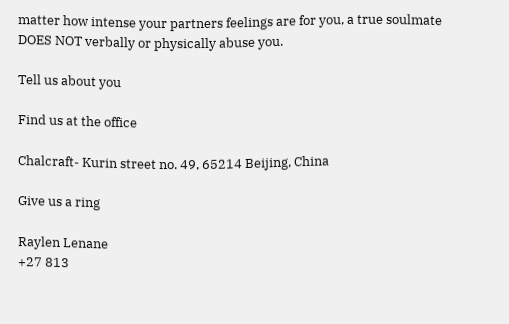matter how intense your partners feelings are for you, a true soulmate DOES NOT verbally or physically abuse you.

Tell us about you

Find us at the office

Chalcraft- Kurin street no. 49, 65214 Beijing, China

Give us a ring

Raylen Lenane
+27 813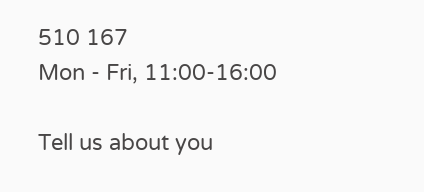510 167
Mon - Fri, 11:00-16:00

Tell us about you